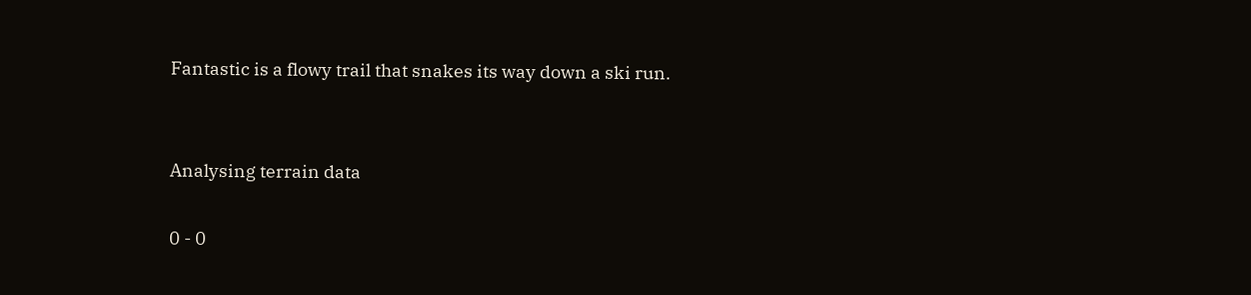Fantastic is a flowy trail that snakes its way down a ski run.


Analysing terrain data

0 - 0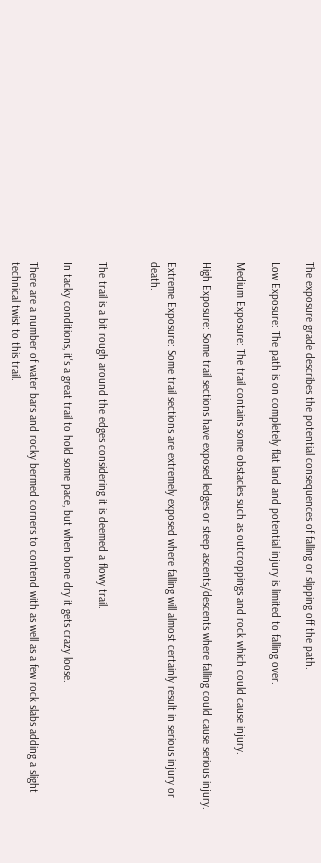The exposure grade describes the potential consequences of falling or slipping off the path.

Low Exposure: The path is on completely flat land and potential injury is limited to falling over.

Medium Exposure: The trail contains some obstacles such as outcroppings and rock which could cause injury.

High Exposure: Some trail sections have exposed ledges or steep ascents/descents where falling could cause serious injury.

Extreme Exposure: Some trail sections are extremely exposed where falling will almost certainly result in serious injury or death.


The trail is a bit rough around the edges considering it is deemed a flowy trail.

In tacky conditions, it's a great trail to hold some pace, but when bone dry it gets crazy loose.

There are a number of water bars and rocky bermed corners to contend with as well as a few rock slabs adding a slight technical twist to this trail.